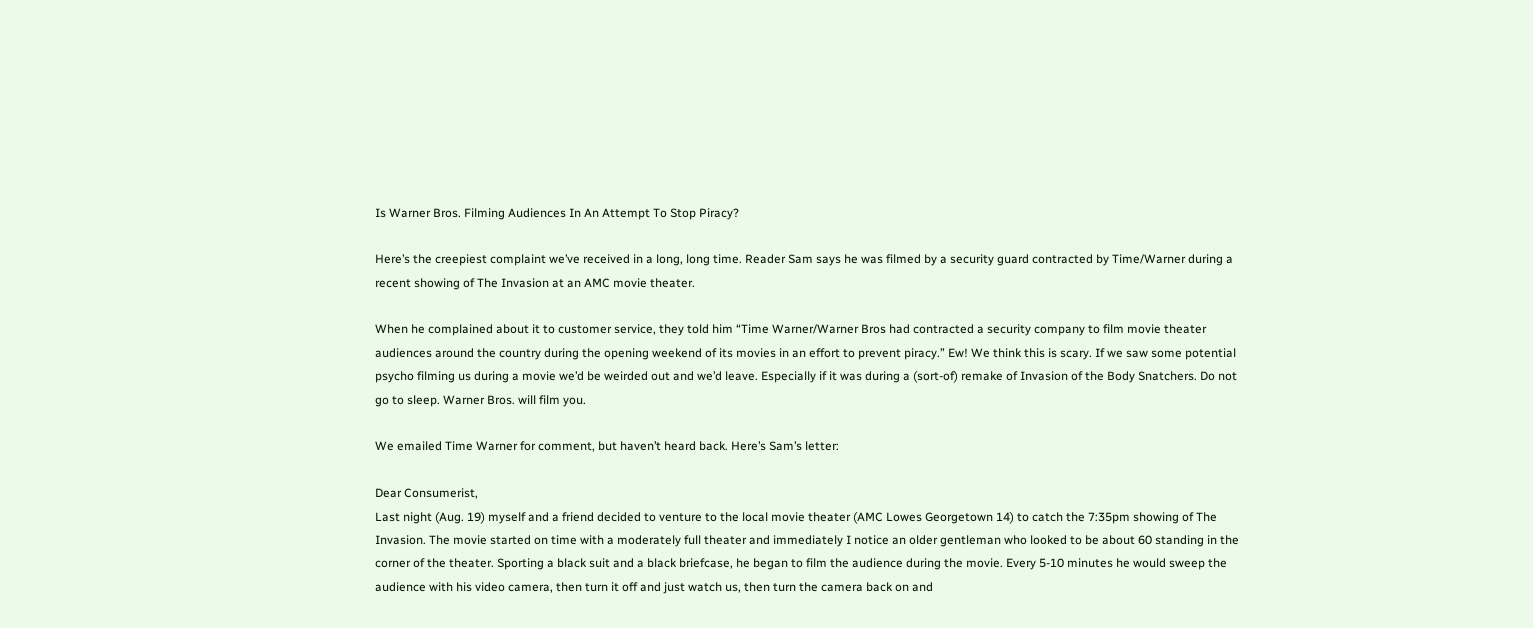Is Warner Bros. Filming Audiences In An Attempt To Stop Piracy?

Here’s the creepiest complaint we’ve received in a long, long time. Reader Sam says he was filmed by a security guard contracted by Time/Warner during a recent showing of The Invasion at an AMC movie theater.

When he complained about it to customer service, they told him “Time Warner/Warner Bros had contracted a security company to film movie theater audiences around the country during the opening weekend of its movies in an effort to prevent piracy.” Ew! We think this is scary. If we saw some potential psycho filming us during a movie we’d be weirded out and we’d leave. Especially if it was during a (sort-of) remake of Invasion of the Body Snatchers. Do not go to sleep. Warner Bros. will film you.

We emailed Time Warner for comment, but haven’t heard back. Here’s Sam’s letter:

Dear Consumerist,
Last night (Aug. 19) myself and a friend decided to venture to the local movie theater (AMC Lowes Georgetown 14) to catch the 7:35pm showing of The Invasion. The movie started on time with a moderately full theater and immediately I notice an older gentleman who looked to be about 60 standing in the corner of the theater. Sporting a black suit and a black briefcase, he began to film the audience during the movie. Every 5-10 minutes he would sweep the audience with his video camera, then turn it off and just watch us, then turn the camera back on and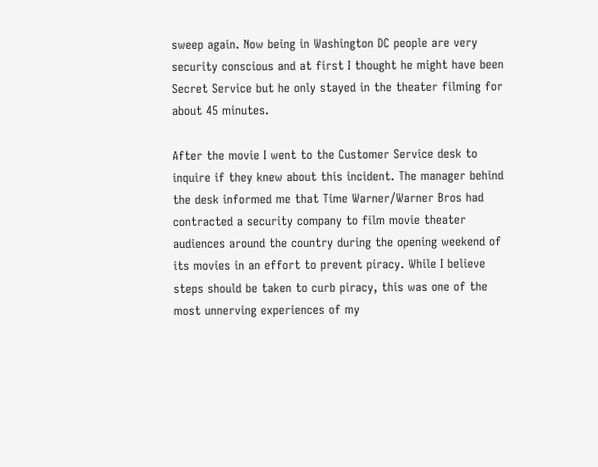sweep again. Now being in Washington DC people are very security conscious and at first I thought he might have been Secret Service but he only stayed in the theater filming for about 45 minutes.

After the movie I went to the Customer Service desk to inquire if they knew about this incident. The manager behind the desk informed me that Time Warner/Warner Bros had contracted a security company to film movie theater audiences around the country during the opening weekend of its movies in an effort to prevent piracy. While I believe steps should be taken to curb piracy, this was one of the most unnerving experiences of my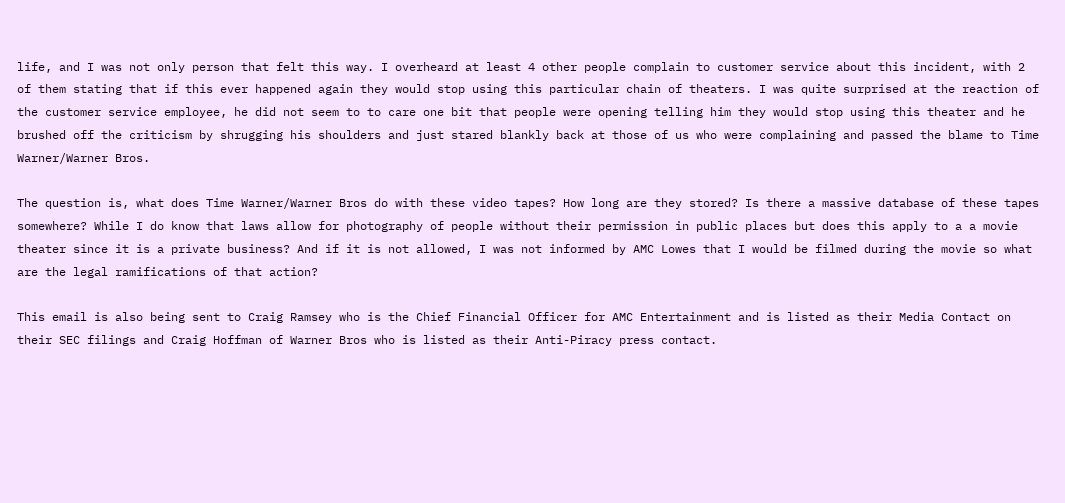life, and I was not only person that felt this way. I overheard at least 4 other people complain to customer service about this incident, with 2 of them stating that if this ever happened again they would stop using this particular chain of theaters. I was quite surprised at the reaction of the customer service employee, he did not seem to to care one bit that people were opening telling him they would stop using this theater and he brushed off the criticism by shrugging his shoulders and just stared blankly back at those of us who were complaining and passed the blame to Time Warner/Warner Bros.

The question is, what does Time Warner/Warner Bros do with these video tapes? How long are they stored? Is there a massive database of these tapes somewhere? While I do know that laws allow for photography of people without their permission in public places but does this apply to a a movie theater since it is a private business? And if it is not allowed, I was not informed by AMC Lowes that I would be filmed during the movie so what are the legal ramifications of that action?

This email is also being sent to Craig Ramsey who is the Chief Financial Officer for AMC Entertainment and is listed as their Media Contact on their SEC filings and Craig Hoffman of Warner Bros who is listed as their Anti-Piracy press contact.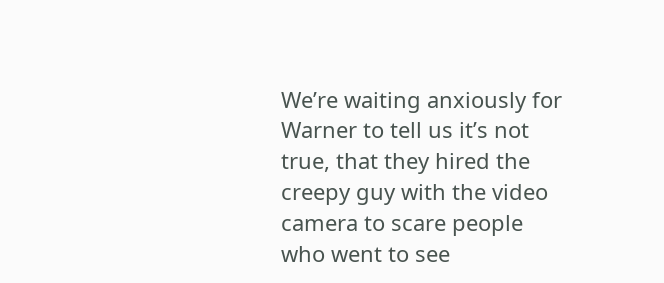We’re waiting anxiously for Warner to tell us it’s not true, that they hired the creepy guy with the video camera to scare people who went to see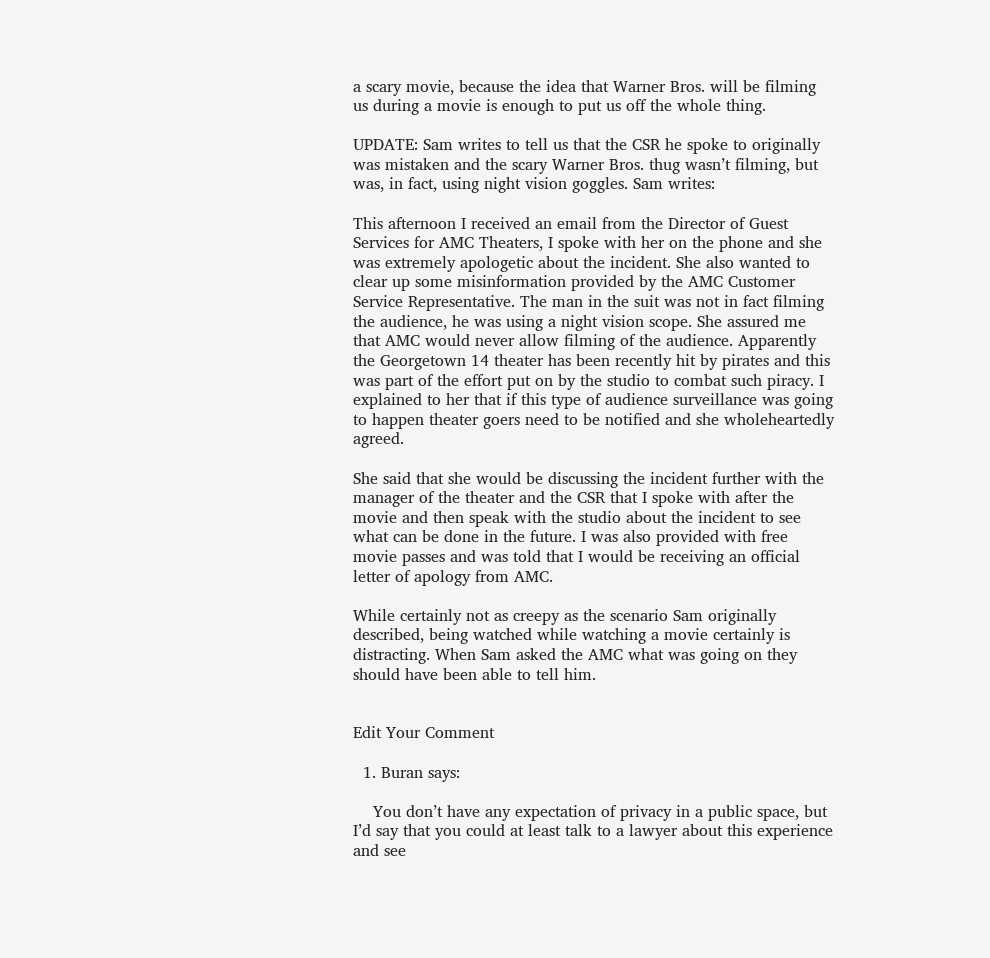a scary movie, because the idea that Warner Bros. will be filming us during a movie is enough to put us off the whole thing.

UPDATE: Sam writes to tell us that the CSR he spoke to originally was mistaken and the scary Warner Bros. thug wasn’t filming, but was, in fact, using night vision goggles. Sam writes:

This afternoon I received an email from the Director of Guest Services for AMC Theaters, I spoke with her on the phone and she was extremely apologetic about the incident. She also wanted to clear up some misinformation provided by the AMC Customer Service Representative. The man in the suit was not in fact filming the audience, he was using a night vision scope. She assured me that AMC would never allow filming of the audience. Apparently the Georgetown 14 theater has been recently hit by pirates and this was part of the effort put on by the studio to combat such piracy. I explained to her that if this type of audience surveillance was going to happen theater goers need to be notified and she wholeheartedly agreed.

She said that she would be discussing the incident further with the manager of the theater and the CSR that I spoke with after the movie and then speak with the studio about the incident to see what can be done in the future. I was also provided with free movie passes and was told that I would be receiving an official letter of apology from AMC.

While certainly not as creepy as the scenario Sam originally described, being watched while watching a movie certainly is distracting. When Sam asked the AMC what was going on they should have been able to tell him.


Edit Your Comment

  1. Buran says:

    You don’t have any expectation of privacy in a public space, but I’d say that you could at least talk to a lawyer about this experience and see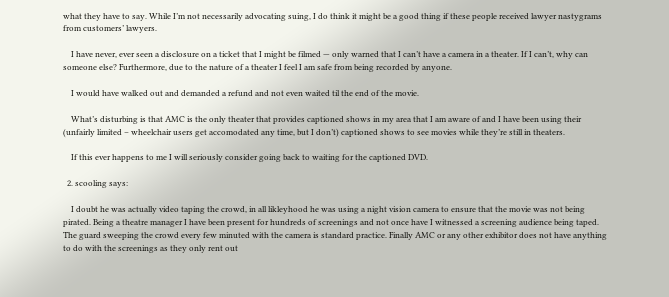what they have to say. While I’m not necessarily advocating suing, I do think it might be a good thing if these people received lawyer nastygrams from customers’ lawyers.

    I have never, ever seen a disclosure on a ticket that I might be filmed — only warned that I can’t have a camera in a theater. If I can’t, why can someone else? Furthermore, due to the nature of a theater I feel I am safe from being recorded by anyone.

    I would have walked out and demanded a refund and not even waited til the end of the movie.

    What’s disturbing is that AMC is the only theater that provides captioned shows in my area that I am aware of and I have been using their (unfairly limited – wheelchair users get accomodated any time, but I don’t) captioned shows to see movies while they’re still in theaters.

    If this ever happens to me I will seriously consider going back to waiting for the captioned DVD.

  2. scooling says:

    I doubt he was actually video taping the crowd, in all likleyhood he was using a night vision camera to ensure that the movie was not being pirated. Being a theatre manager I have been present for hundreds of screenings and not once have I witnessed a screening audience being taped. The guard sweeping the crowd every few minuted with the camera is standard practice. Finally AMC or any other exhibitor does not have anything to do with the screenings as they only rent out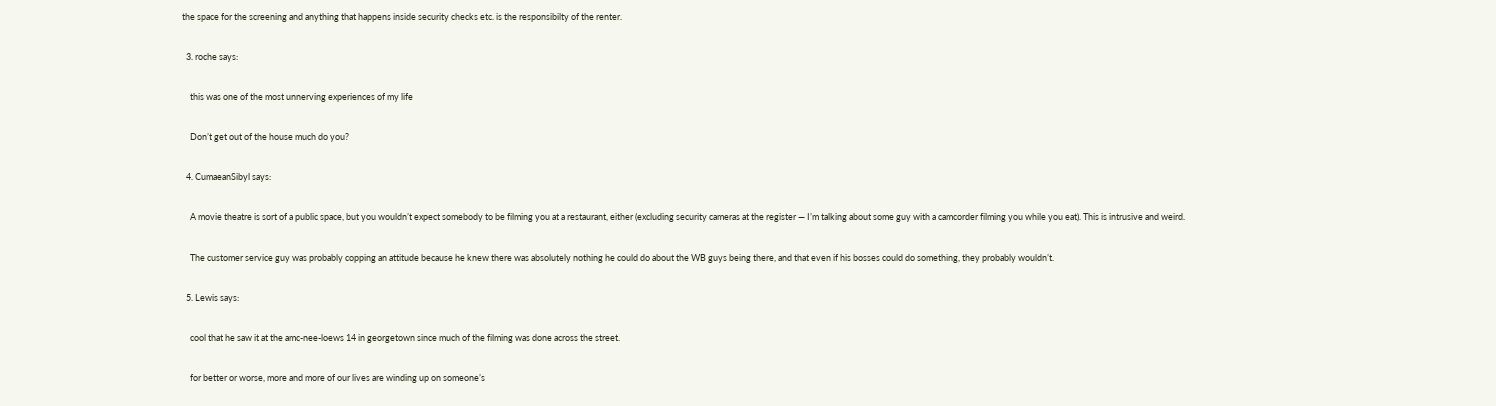the space for the screening and anything that happens inside security checks etc. is the responsibilty of the renter.

  3. roche says:

    this was one of the most unnerving experiences of my life

    Don’t get out of the house much do you?

  4. CumaeanSibyl says:

    A movie theatre is sort of a public space, but you wouldn’t expect somebody to be filming you at a restaurant, either (excluding security cameras at the register — I’m talking about some guy with a camcorder filming you while you eat). This is intrusive and weird.

    The customer service guy was probably copping an attitude because he knew there was absolutely nothing he could do about the WB guys being there, and that even if his bosses could do something, they probably wouldn’t.

  5. Lewis says:

    cool that he saw it at the amc-nee-loews 14 in georgetown since much of the filming was done across the street.

    for better or worse, more and more of our lives are winding up on someone’s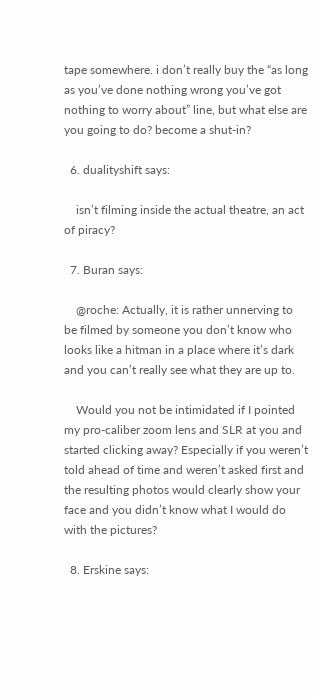tape somewhere. i don’t really buy the “as long as you’ve done nothing wrong you’ve got nothing to worry about” line, but what else are you going to do? become a shut-in?

  6. dualityshift says:

    isn’t filming inside the actual theatre, an act of piracy?

  7. Buran says:

    @roche: Actually, it is rather unnerving to be filmed by someone you don’t know who looks like a hitman in a place where it’s dark and you can’t really see what they are up to.

    Would you not be intimidated if I pointed my pro-caliber zoom lens and SLR at you and started clicking away? Especially if you weren’t told ahead of time and weren’t asked first and the resulting photos would clearly show your face and you didn’t know what I would do with the pictures?

  8. Erskine says: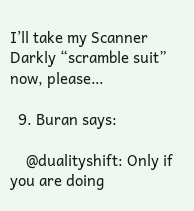I’ll take my Scanner Darkly “scramble suit” now, please…

  9. Buran says:

    @dualityshift: Only if you are doing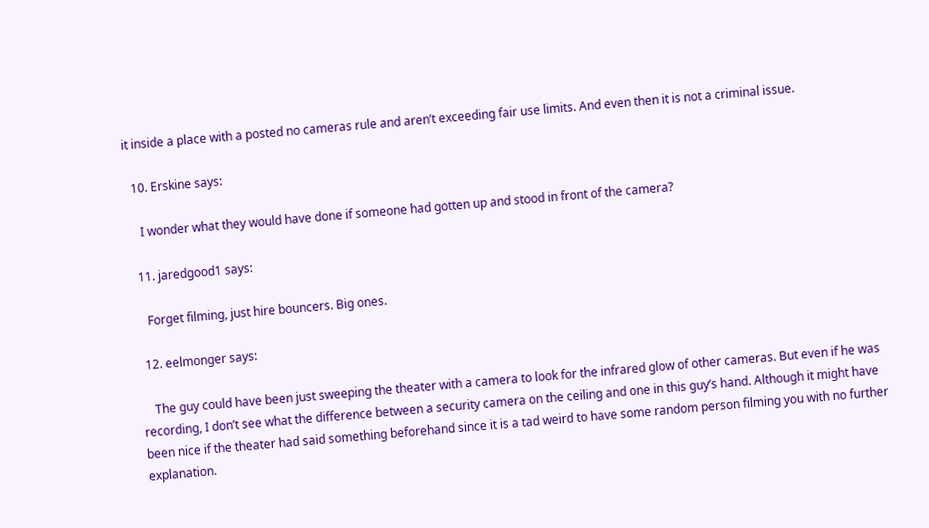it inside a place with a posted no cameras rule and aren’t exceeding fair use limits. And even then it is not a criminal issue.

  10. Erskine says:

    I wonder what they would have done if someone had gotten up and stood in front of the camera?

  11. jaredgood1 says:

    Forget filming, just hire bouncers. Big ones.

  12. eelmonger says:

    The guy could have been just sweeping the theater with a camera to look for the infrared glow of other cameras. But even if he was recording, I don’t see what the difference between a security camera on the ceiling and one in this guy’s hand. Although it might have been nice if the theater had said something beforehand since it is a tad weird to have some random person filming you with no further explanation.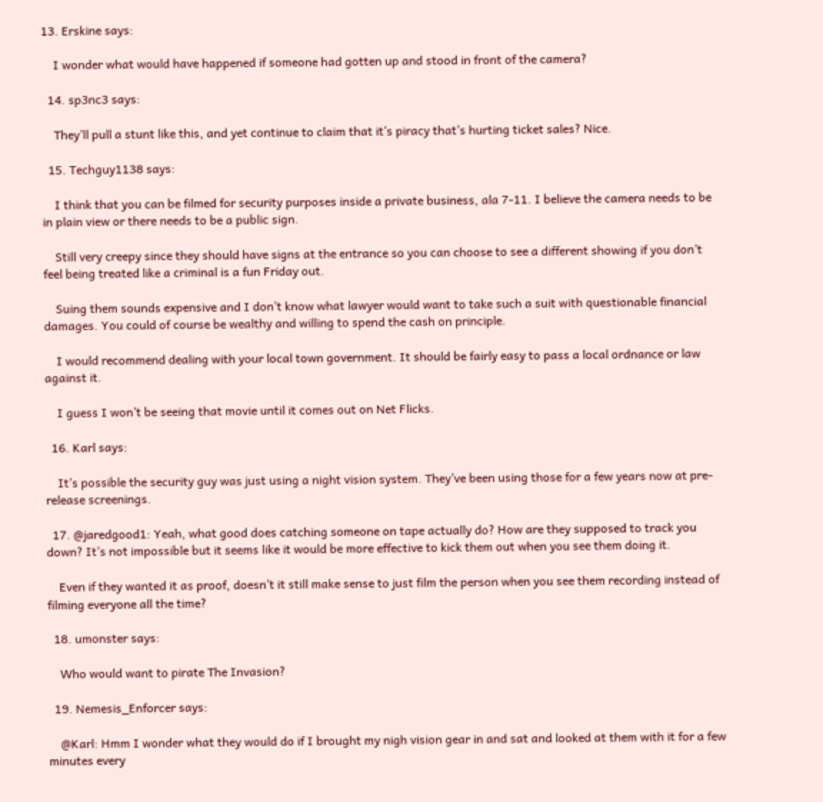13. Erskine says:

    I wonder what would have happened if someone had gotten up and stood in front of the camera?

  14. sp3nc3 says:

    They’ll pull a stunt like this, and yet continue to claim that it’s piracy that’s hurting ticket sales? Nice.

  15. Techguy1138 says:

    I think that you can be filmed for security purposes inside a private business, ala 7-11. I believe the camera needs to be in plain view or there needs to be a public sign.

    Still very creepy since they should have signs at the entrance so you can choose to see a different showing if you don’t feel being treated like a criminal is a fun Friday out.

    Suing them sounds expensive and I don’t know what lawyer would want to take such a suit with questionable financial damages. You could of course be wealthy and willing to spend the cash on principle.

    I would recommend dealing with your local town government. It should be fairly easy to pass a local ordnance or law against it.

    I guess I won’t be seeing that movie until it comes out on Net Flicks.

  16. Karl says:

    It’s possible the security guy was just using a night vision system. They’ve been using those for a few years now at pre-release screenings.

  17. @jaredgood1: Yeah, what good does catching someone on tape actually do? How are they supposed to track you down? It’s not impossible but it seems like it would be more effective to kick them out when you see them doing it.

    Even if they wanted it as proof, doesn’t it still make sense to just film the person when you see them recording instead of filming everyone all the time?

  18. umonster says:

    Who would want to pirate The Invasion?

  19. Nemesis_Enforcer says:

    @Karl: Hmm I wonder what they would do if I brought my nigh vision gear in and sat and looked at them with it for a few minutes every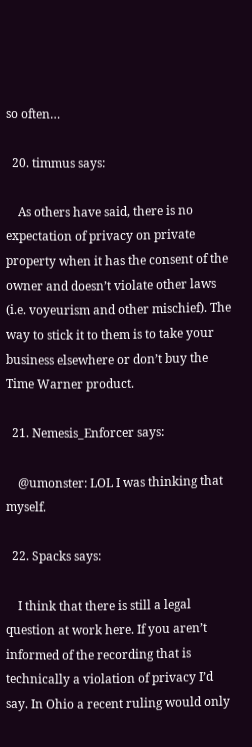so often…

  20. timmus says:

    As others have said, there is no expectation of privacy on private property when it has the consent of the owner and doesn’t violate other laws (i.e. voyeurism and other mischief). The way to stick it to them is to take your business elsewhere or don’t buy the Time Warner product.

  21. Nemesis_Enforcer says:

    @umonster: LOL I was thinking that myself.

  22. Spacks says:

    I think that there is still a legal question at work here. If you aren’t informed of the recording that is technically a violation of privacy I’d say. In Ohio a recent ruling would only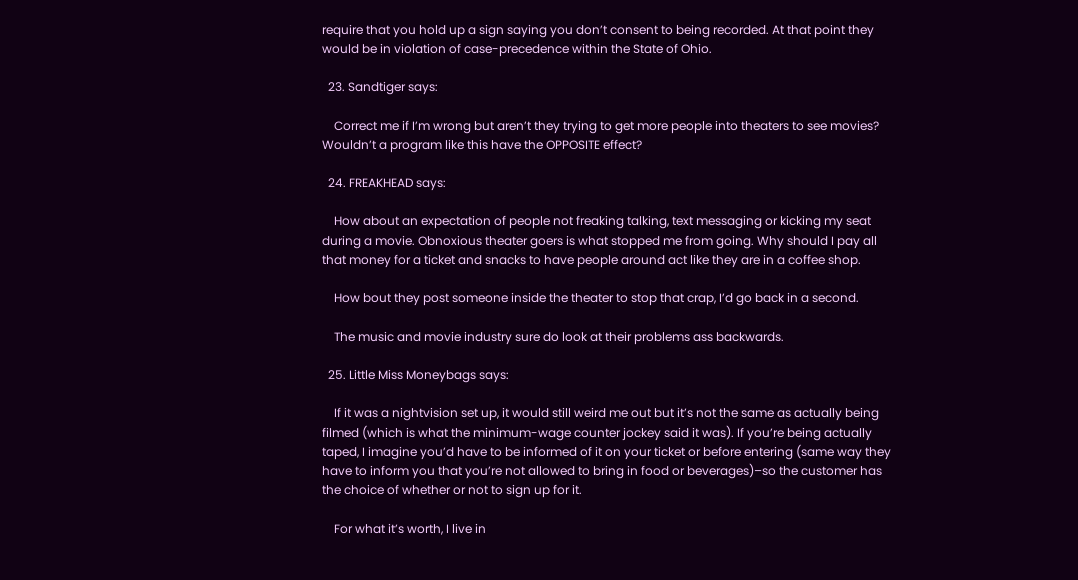require that you hold up a sign saying you don’t consent to being recorded. At that point they would be in violation of case-precedence within the State of Ohio.

  23. Sandtiger says:

    Correct me if I’m wrong but aren’t they trying to get more people into theaters to see movies? Wouldn’t a program like this have the OPPOSITE effect?

  24. FREAKHEAD says:

    How about an expectation of people not freaking talking, text messaging or kicking my seat during a movie. Obnoxious theater goers is what stopped me from going. Why should I pay all that money for a ticket and snacks to have people around act like they are in a coffee shop.

    How bout they post someone inside the theater to stop that crap, I’d go back in a second.

    The music and movie industry sure do look at their problems ass backwards.

  25. Little Miss Moneybags says:

    If it was a nightvision set up, it would still weird me out but it’s not the same as actually being filmed (which is what the minimum-wage counter jockey said it was). If you’re being actually taped, I imagine you’d have to be informed of it on your ticket or before entering (same way they have to inform you that you’re not allowed to bring in food or beverages)–so the customer has the choice of whether or not to sign up for it.

    For what it’s worth, I live in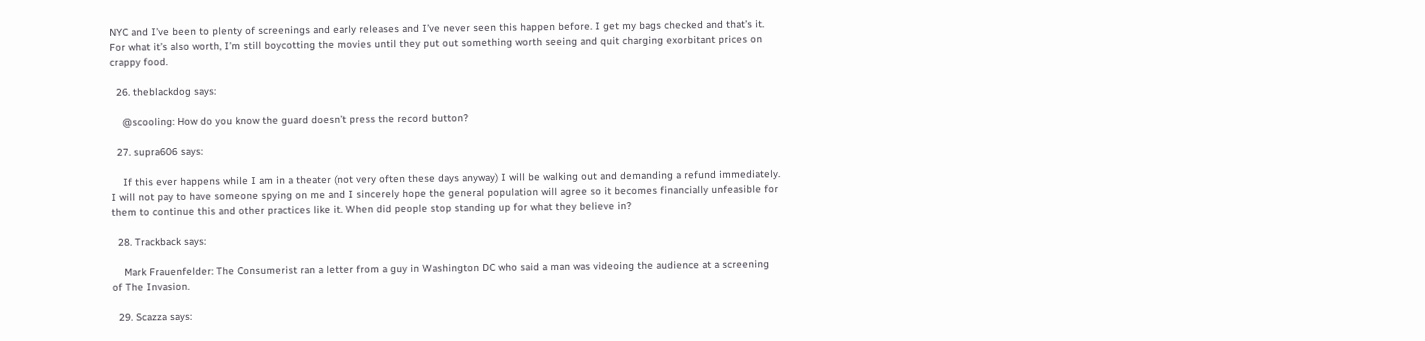NYC and I’ve been to plenty of screenings and early releases and I’ve never seen this happen before. I get my bags checked and that’s it. For what it’s also worth, I’m still boycotting the movies until they put out something worth seeing and quit charging exorbitant prices on crappy food.

  26. theblackdog says:

    @scooling: How do you know the guard doesn’t press the record button?

  27. supra606 says:

    If this ever happens while I am in a theater (not very often these days anyway) I will be walking out and demanding a refund immediately. I will not pay to have someone spying on me and I sincerely hope the general population will agree so it becomes financially unfeasible for them to continue this and other practices like it. When did people stop standing up for what they believe in?

  28. Trackback says:

    Mark Frauenfelder: The Consumerist ran a letter from a guy in Washington DC who said a man was videoing the audience at a screening of The Invasion.

  29. Scazza says: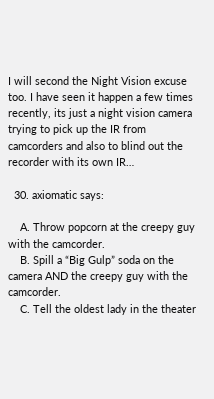I will second the Night Vision excuse too. I have seen it happen a few times recently, its just a night vision camera trying to pick up the IR from camcorders and also to blind out the recorder with its own IR…

  30. axiomatic says:

    A. Throw popcorn at the creepy guy with the camcorder.
    B. Spill a “Big Gulp” soda on the camera AND the creepy guy with the camcorder.
    C. Tell the oldest lady in the theater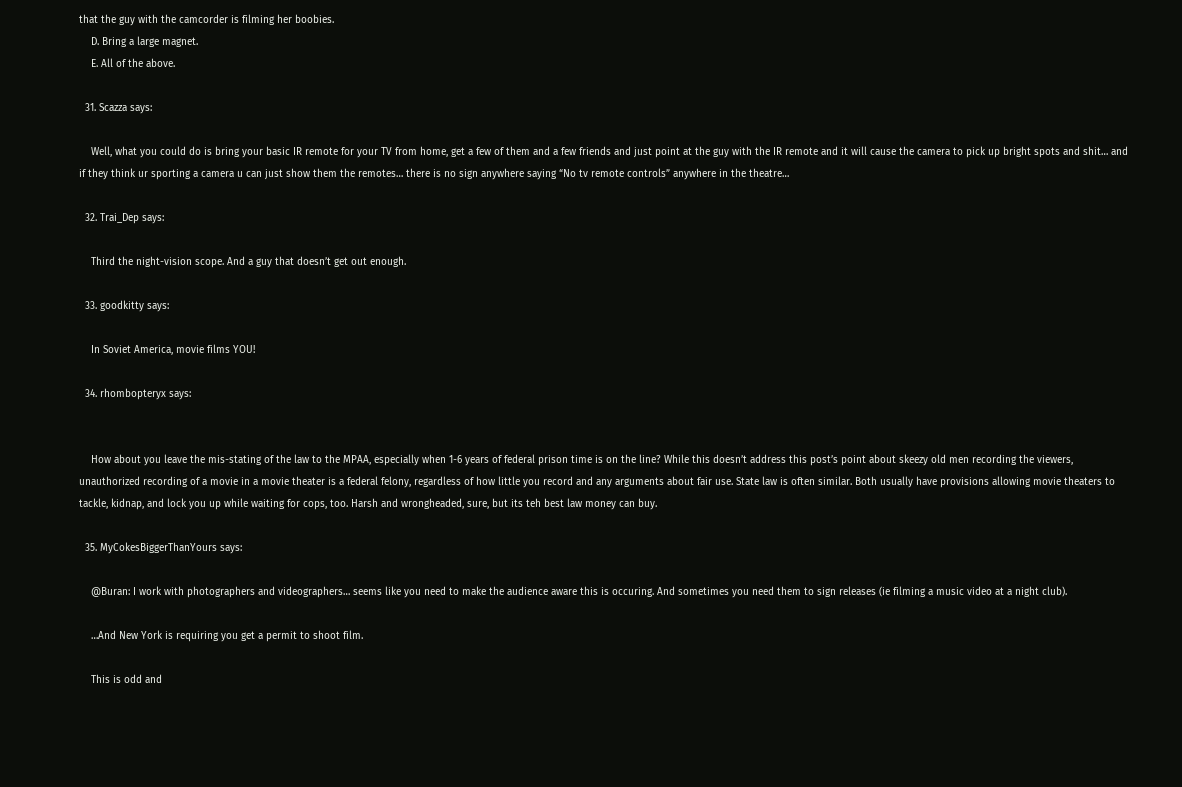that the guy with the camcorder is filming her boobies.
    D. Bring a large magnet.
    E. All of the above.

  31. Scazza says:

    Well, what you could do is bring your basic IR remote for your TV from home, get a few of them and a few friends and just point at the guy with the IR remote and it will cause the camera to pick up bright spots and shit… and if they think ur sporting a camera u can just show them the remotes… there is no sign anywhere saying “No tv remote controls” anywhere in the theatre…

  32. Trai_Dep says:

    Third the night-vision scope. And a guy that doesn’t get out enough.

  33. goodkitty says:

    In Soviet America, movie films YOU!

  34. rhombopteryx says:


    How about you leave the mis-stating of the law to the MPAA, especially when 1-6 years of federal prison time is on the line? While this doesn’t address this post’s point about skeezy old men recording the viewers, unauthorized recording of a movie in a movie theater is a federal felony, regardless of how little you record and any arguments about fair use. State law is often similar. Both usually have provisions allowing movie theaters to tackle, kidnap, and lock you up while waiting for cops, too. Harsh and wrongheaded, sure, but its teh best law money can buy.

  35. MyCokesBiggerThanYours says:

    @Buran: I work with photographers and videographers… seems like you need to make the audience aware this is occuring. And sometimes you need them to sign releases (ie filming a music video at a night club).

    …And New York is requiring you get a permit to shoot film.

    This is odd and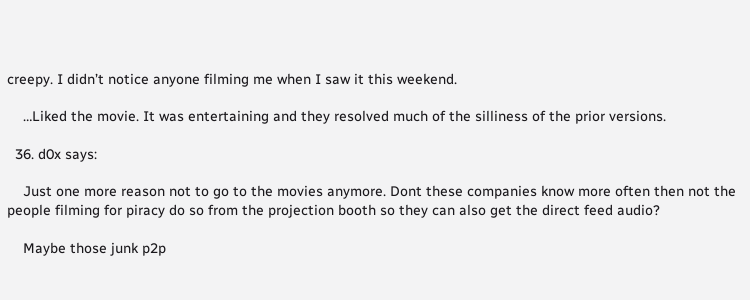creepy. I didn’t notice anyone filming me when I saw it this weekend.

    …Liked the movie. It was entertaining and they resolved much of the silliness of the prior versions.

  36. d0x says:

    Just one more reason not to go to the movies anymore. Dont these companies know more often then not the people filming for piracy do so from the projection booth so they can also get the direct feed audio?

    Maybe those junk p2p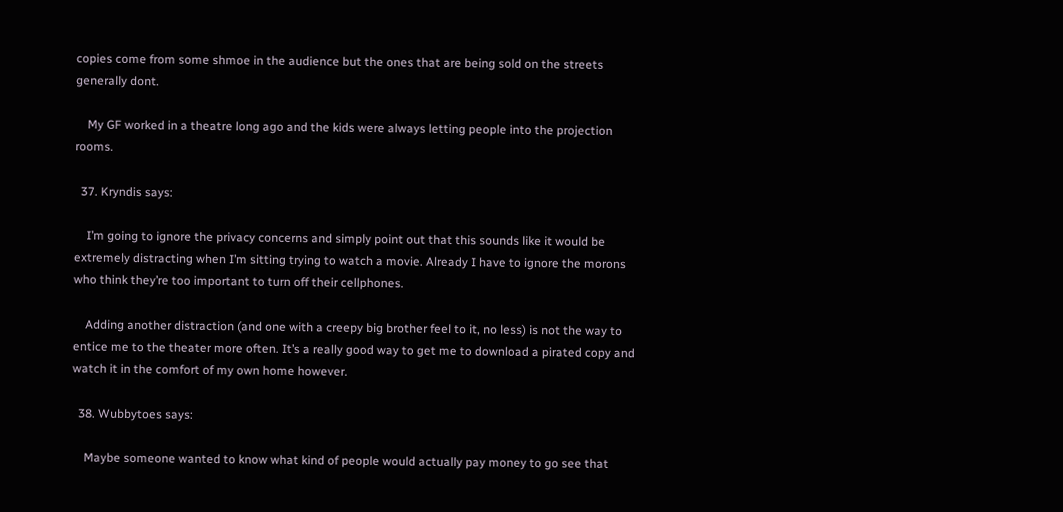copies come from some shmoe in the audience but the ones that are being sold on the streets generally dont.

    My GF worked in a theatre long ago and the kids were always letting people into the projection rooms.

  37. Kryndis says:

    I’m going to ignore the privacy concerns and simply point out that this sounds like it would be extremely distracting when I’m sitting trying to watch a movie. Already I have to ignore the morons who think they’re too important to turn off their cellphones.

    Adding another distraction (and one with a creepy big brother feel to it, no less) is not the way to entice me to the theater more often. It’s a really good way to get me to download a pirated copy and watch it in the comfort of my own home however.

  38. Wubbytoes says:

    Maybe someone wanted to know what kind of people would actually pay money to go see that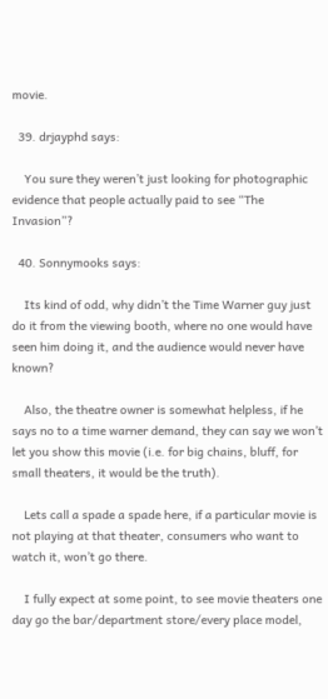movie.

  39. drjayphd says:

    You sure they weren’t just looking for photographic evidence that people actually paid to see “The Invasion”?

  40. Sonnymooks says:

    Its kind of odd, why didn’t the Time Warner guy just do it from the viewing booth, where no one would have seen him doing it, and the audience would never have known?

    Also, the theatre owner is somewhat helpless, if he says no to a time warner demand, they can say we won’t let you show this movie (i.e. for big chains, bluff, for small theaters, it would be the truth).

    Lets call a spade a spade here, if a particular movie is not playing at that theater, consumers who want to watch it, won’t go there.

    I fully expect at some point, to see movie theaters one day go the bar/department store/every place model,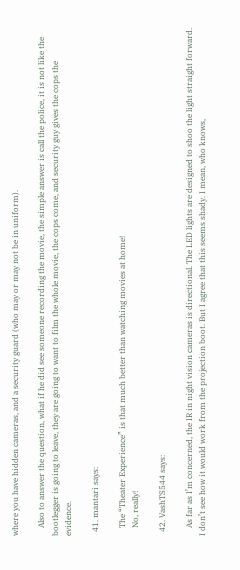where you have hidden cameras, and a security guard (who may or may not be in uniform).

    Also to answer the question, what if he did see someone recording the movie, the simple answer is call the police, it is not like the bootlegger is going to leave, they are going to want to film the whole movie, the cops come, and security guy gives the cops the evidence.

  41. mantari says:

    The “Theater Experience” is that much better than watching movies at home!
    No, really!

  42. VashTS544 says:

    As far as I’m concerned, the IR in night vision cameras is directional. The LED lights are designed to shoo the light straight forward. I don’t see how it would work from the projection boot. But I agree that this seems shady. I mean, who knows,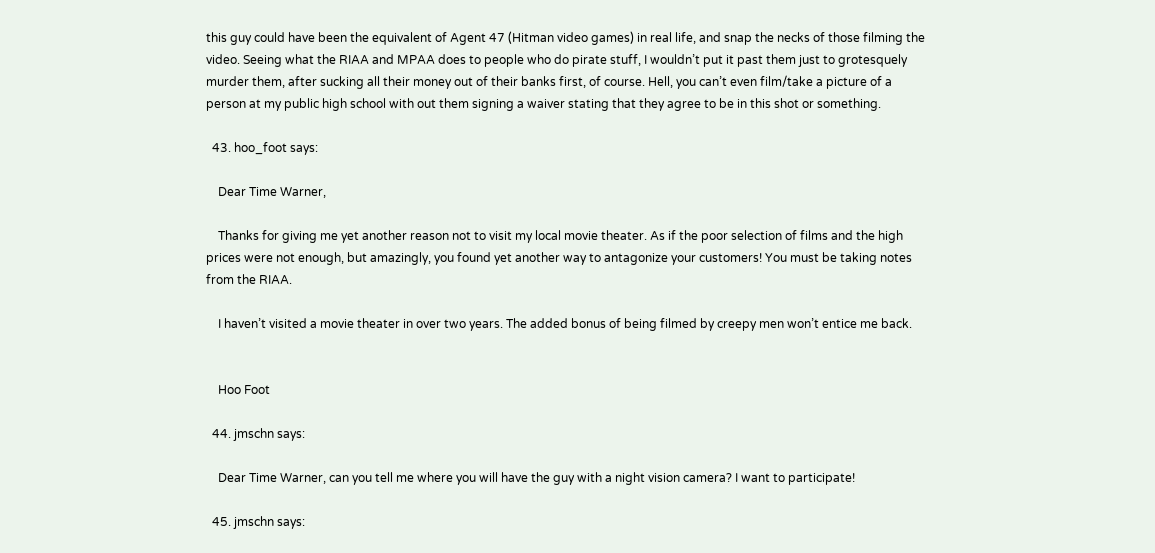this guy could have been the equivalent of Agent 47 (Hitman video games) in real life, and snap the necks of those filming the video. Seeing what the RIAA and MPAA does to people who do pirate stuff, I wouldn’t put it past them just to grotesquely murder them, after sucking all their money out of their banks first, of course. Hell, you can’t even film/take a picture of a person at my public high school with out them signing a waiver stating that they agree to be in this shot or something.

  43. hoo_foot says:

    Dear Time Warner,

    Thanks for giving me yet another reason not to visit my local movie theater. As if the poor selection of films and the high prices were not enough, but amazingly, you found yet another way to antagonize your customers! You must be taking notes from the RIAA.

    I haven’t visited a movie theater in over two years. The added bonus of being filmed by creepy men won’t entice me back.


    Hoo Foot

  44. jmschn says:

    Dear Time Warner, can you tell me where you will have the guy with a night vision camera? I want to participate!

  45. jmschn says: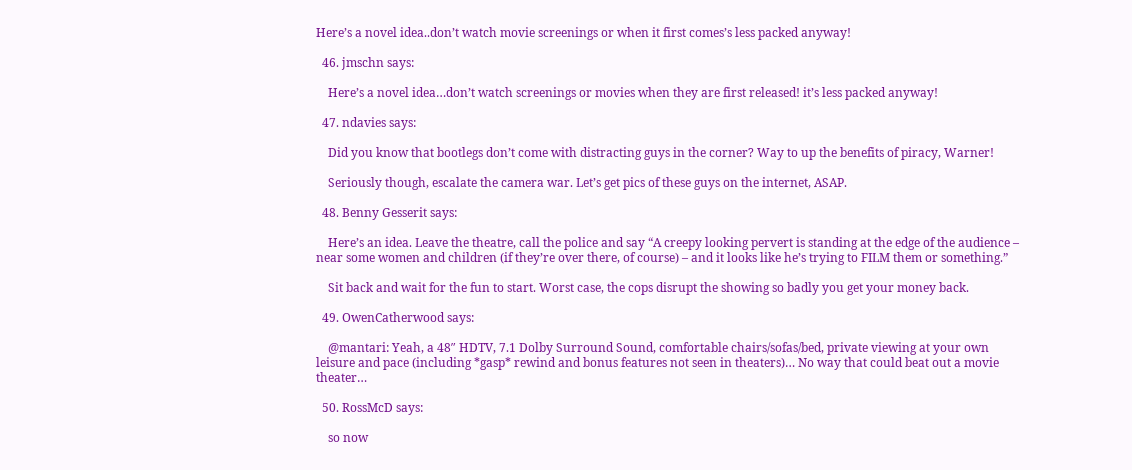Here’s a novel idea..don’t watch movie screenings or when it first comes’s less packed anyway!

  46. jmschn says:

    Here’s a novel idea…don’t watch screenings or movies when they are first released! it’s less packed anyway!

  47. ndavies says:

    Did you know that bootlegs don’t come with distracting guys in the corner? Way to up the benefits of piracy, Warner!

    Seriously though, escalate the camera war. Let’s get pics of these guys on the internet, ASAP.

  48. Benny Gesserit says:

    Here’s an idea. Leave the theatre, call the police and say “A creepy looking pervert is standing at the edge of the audience – near some women and children (if they’re over there, of course) – and it looks like he’s trying to FILM them or something.”

    Sit back and wait for the fun to start. Worst case, the cops disrupt the showing so badly you get your money back.

  49. OwenCatherwood says:

    @mantari: Yeah, a 48″ HDTV, 7.1 Dolby Surround Sound, comfortable chairs/sofas/bed, private viewing at your own leisure and pace (including *gasp* rewind and bonus features not seen in theaters)… No way that could beat out a movie theater…

  50. RossMcD says:

    so now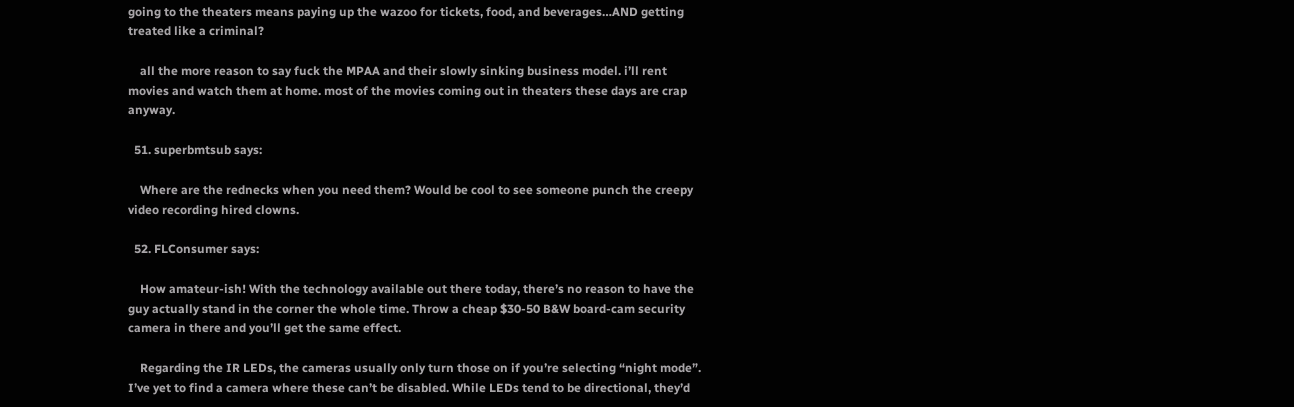going to the theaters means paying up the wazoo for tickets, food, and beverages…AND getting treated like a criminal?

    all the more reason to say fuck the MPAA and their slowly sinking business model. i’ll rent movies and watch them at home. most of the movies coming out in theaters these days are crap anyway.

  51. superbmtsub says:

    Where are the rednecks when you need them? Would be cool to see someone punch the creepy video recording hired clowns.

  52. FLConsumer says:

    How amateur-ish! With the technology available out there today, there’s no reason to have the guy actually stand in the corner the whole time. Throw a cheap $30-50 B&W board-cam security camera in there and you’ll get the same effect.

    Regarding the IR LEDs, the cameras usually only turn those on if you’re selecting “night mode”. I’ve yet to find a camera where these can’t be disabled. While LEDs tend to be directional, they’d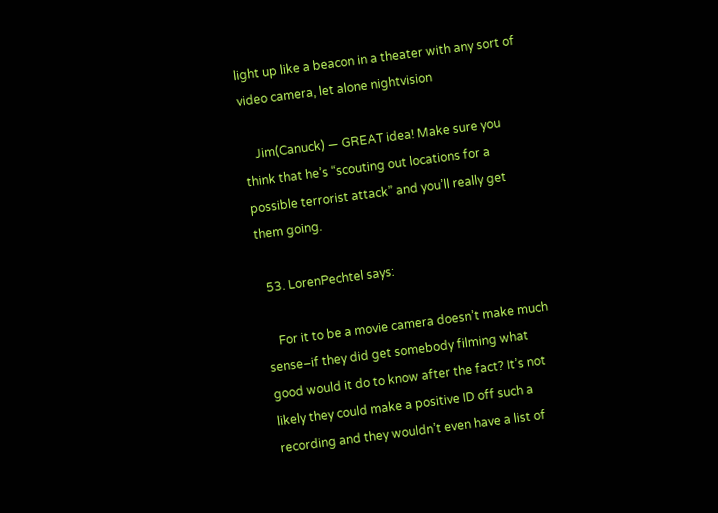light up like a beacon in a theater with any sort of video camera, let alone nightvision

    Jim(Canuck) — GREAT idea! Make sure you think that he’s “scouting out locations for a possible terrorist attack” and you’ll really get them going.

  53. LorenPechtel says:

    For it to be a movie camera doesn’t make much sense–if they did get somebody filming what good would it do to know after the fact? It’s not likely they could make a positive ID off such a recording and they wouldn’t even have a list of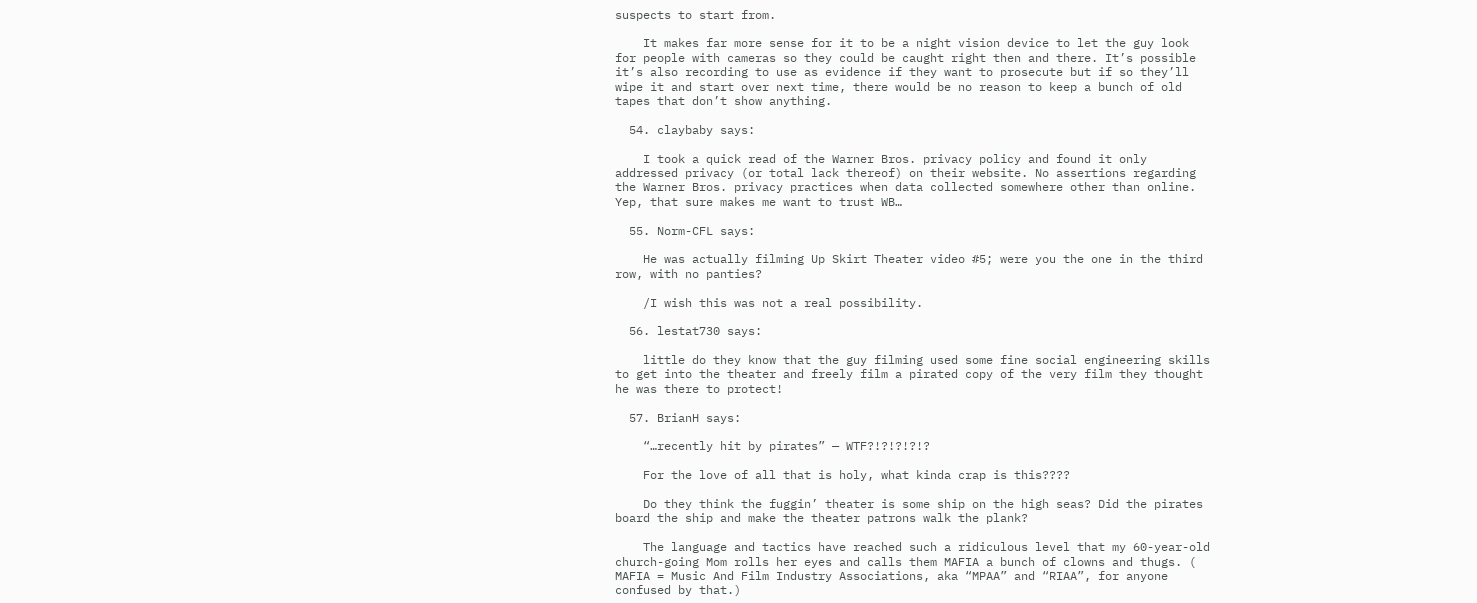suspects to start from.

    It makes far more sense for it to be a night vision device to let the guy look for people with cameras so they could be caught right then and there. It’s possible it’s also recording to use as evidence if they want to prosecute but if so they’ll wipe it and start over next time, there would be no reason to keep a bunch of old tapes that don’t show anything.

  54. claybaby says:

    I took a quick read of the Warner Bros. privacy policy and found it only addressed privacy (or total lack thereof) on their website. No assertions regarding the Warner Bros. privacy practices when data collected somewhere other than online. Yep, that sure makes me want to trust WB…

  55. Norm-CFL says:

    He was actually filming Up Skirt Theater video #5; were you the one in the third row, with no panties?

    /I wish this was not a real possibility.

  56. lestat730 says:

    little do they know that the guy filming used some fine social engineering skills to get into the theater and freely film a pirated copy of the very film they thought he was there to protect!

  57. BrianH says:

    “…recently hit by pirates” — WTF?!?!?!?!?

    For the love of all that is holy, what kinda crap is this????

    Do they think the fuggin’ theater is some ship on the high seas? Did the pirates board the ship and make the theater patrons walk the plank?

    The language and tactics have reached such a ridiculous level that my 60-year-old church-going Mom rolls her eyes and calls them MAFIA a bunch of clowns and thugs. ( MAFIA = Music And Film Industry Associations, aka “MPAA” and “RIAA”, for anyone confused by that.)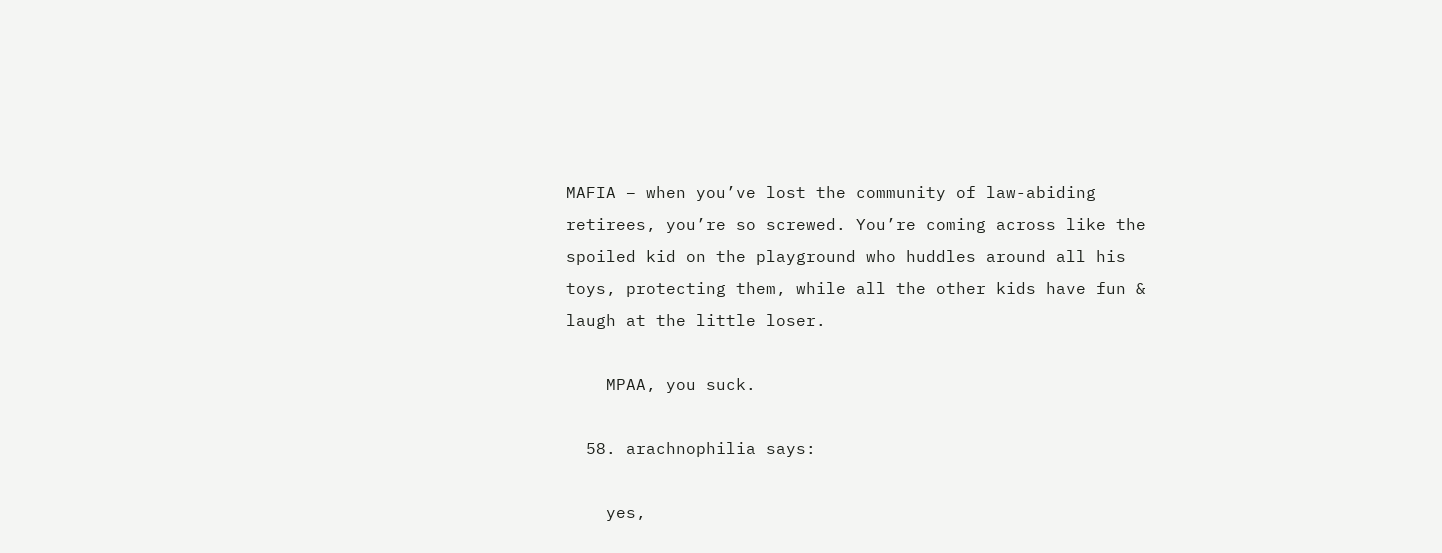MAFIA – when you’ve lost the community of law-abiding retirees, you’re so screwed. You’re coming across like the spoiled kid on the playground who huddles around all his toys, protecting them, while all the other kids have fun & laugh at the little loser.

    MPAA, you suck.

  58. arachnophilia says:

    yes,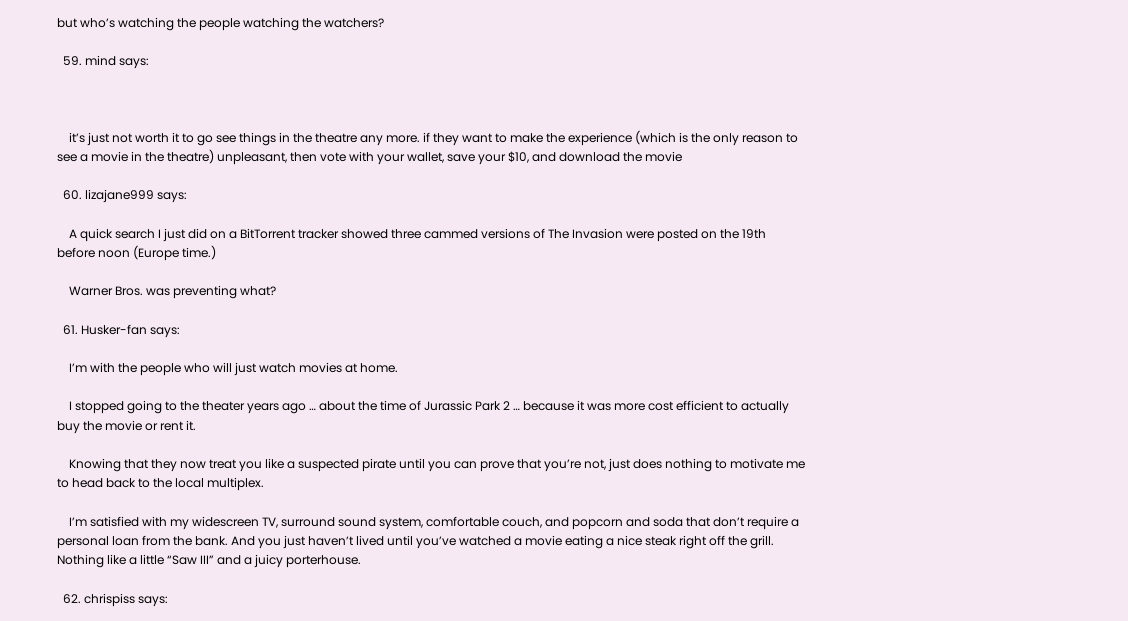but who’s watching the people watching the watchers?

  59. mind says:



    it’s just not worth it to go see things in the theatre any more. if they want to make the experience (which is the only reason to see a movie in the theatre) unpleasant, then vote with your wallet, save your $10, and download the movie

  60. lizajane999 says:

    A quick search I just did on a BitTorrent tracker showed three cammed versions of The Invasion were posted on the 19th before noon (Europe time.)

    Warner Bros. was preventing what?

  61. Husker-fan says:

    I’m with the people who will just watch movies at home.

    I stopped going to the theater years ago … about the time of Jurassic Park 2 … because it was more cost efficient to actually buy the movie or rent it.

    Knowing that they now treat you like a suspected pirate until you can prove that you’re not, just does nothing to motivate me to head back to the local multiplex.

    I’m satisfied with my widescreen TV, surround sound system, comfortable couch, and popcorn and soda that don’t require a personal loan from the bank. And you just haven’t lived until you’ve watched a movie eating a nice steak right off the grill. Nothing like a little “Saw III” and a juicy porterhouse.

  62. chrispiss says: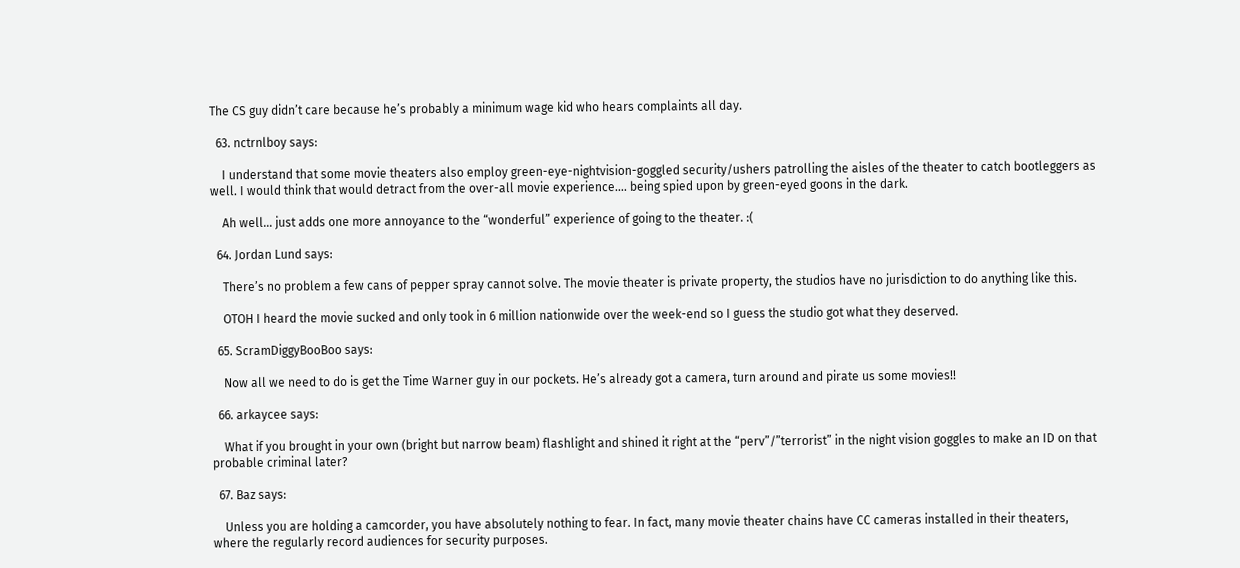The CS guy didn’t care because he’s probably a minimum wage kid who hears complaints all day.

  63. nctrnlboy says:

    I understand that some movie theaters also employ green-eye-nightvision-goggled security/ushers patrolling the aisles of the theater to catch bootleggers as well. I would think that would detract from the over-all movie experience…. being spied upon by green-eyed goons in the dark.

    Ah well… just adds one more annoyance to the “wonderful” experience of going to the theater. :(

  64. Jordan Lund says:

    There’s no problem a few cans of pepper spray cannot solve. The movie theater is private property, the studios have no jurisdiction to do anything like this.

    OTOH I heard the movie sucked and only took in 6 million nationwide over the week-end so I guess the studio got what they deserved.

  65. ScramDiggyBooBoo says:

    Now all we need to do is get the Time Warner guy in our pockets. He’s already got a camera, turn around and pirate us some movies!!

  66. arkaycee says:

    What if you brought in your own (bright but narrow beam) flashlight and shined it right at the “perv”/”terrorist” in the night vision goggles to make an ID on that probable criminal later?

  67. Baz says:

    Unless you are holding a camcorder, you have absolutely nothing to fear. In fact, many movie theater chains have CC cameras installed in their theaters, where the regularly record audiences for security purposes.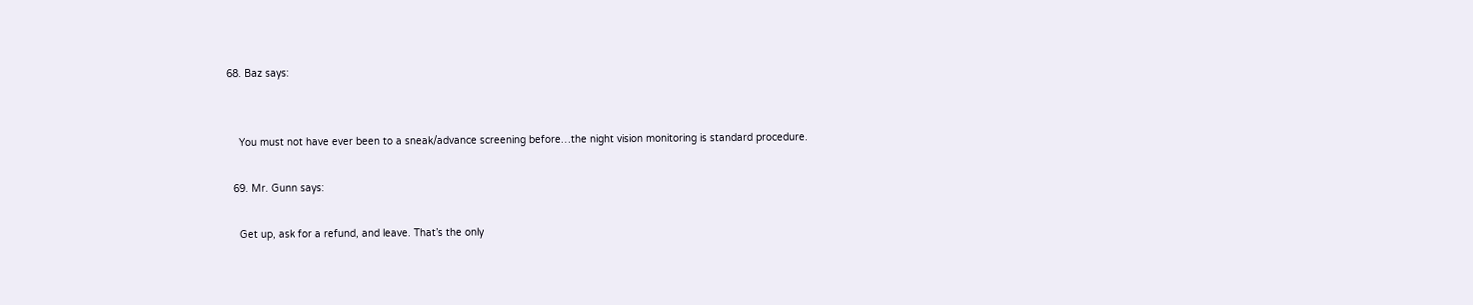68. Baz says:


    You must not have ever been to a sneak/advance screening before…the night vision monitoring is standard procedure.

  69. Mr. Gunn says:

    Get up, ask for a refund, and leave. That’s the only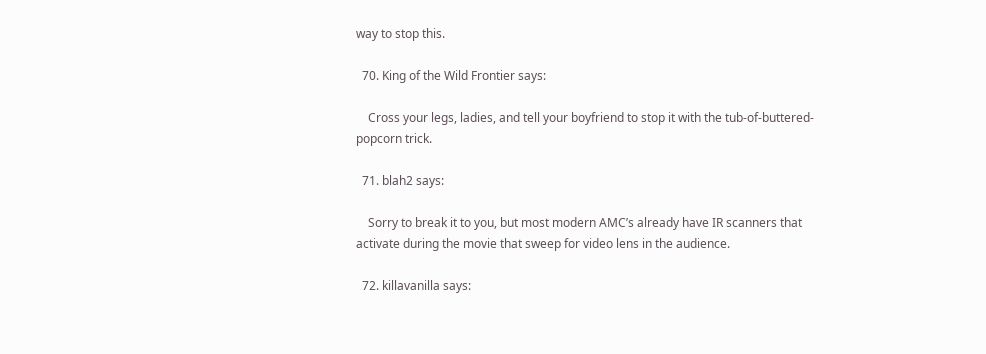way to stop this.

  70. King of the Wild Frontier says:

    Cross your legs, ladies, and tell your boyfriend to stop it with the tub-of-buttered-popcorn trick.

  71. blah2 says:

    Sorry to break it to you, but most modern AMC’s already have IR scanners that activate during the movie that sweep for video lens in the audience.

  72. killavanilla says: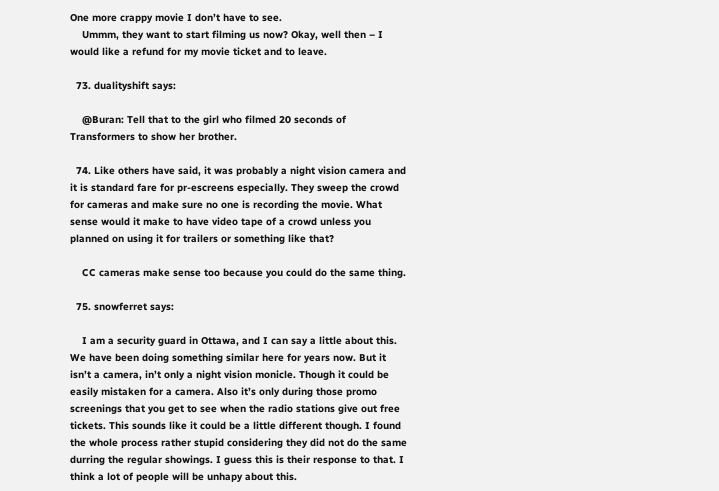One more crappy movie I don’t have to see.
    Ummm, they want to start filming us now? Okay, well then – I would like a refund for my movie ticket and to leave.

  73. dualityshift says:

    @Buran: Tell that to the girl who filmed 20 seconds of Transformers to show her brother.

  74. Like others have said, it was probably a night vision camera and it is standard fare for pr-escreens especially. They sweep the crowd for cameras and make sure no one is recording the movie. What sense would it make to have video tape of a crowd unless you planned on using it for trailers or something like that?

    CC cameras make sense too because you could do the same thing.

  75. snowferret says:

    I am a security guard in Ottawa, and I can say a little about this. We have been doing something similar here for years now. But it isn’t a camera, in’t only a night vision monicle. Though it could be easily mistaken for a camera. Also it’s only during those promo screenings that you get to see when the radio stations give out free tickets. This sounds like it could be a little different though. I found the whole process rather stupid considering they did not do the same durring the regular showings. I guess this is their response to that. I think a lot of people will be unhapy about this.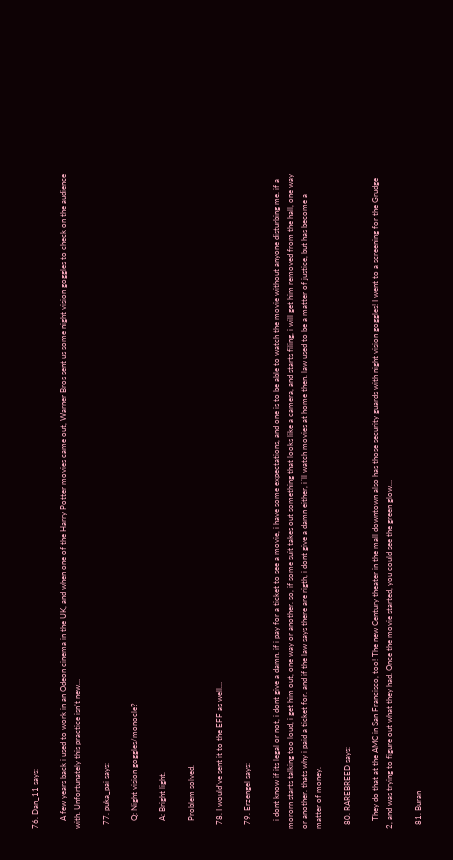76. Dan_11 says:

    A few years back i used to work in an Odeon cinema in the UK, and when one of the Harry Potter movies came out, Warner Bros sent us some night vision goggles to check on the audience with. Unfortunately this practice isn’t new…

  77. puka_pai says:

    Q: Night vision goggles/monocle?

    A: Bright light.

    Problem solved.

  78. I would’ve sent it to the EFF as well…

  79. Erzengel says:

    i dont know if its legal or not, i dont give a damn. if i pay for a ticket to see a movie, i have some expectations, and one is to be able to watch the movie without anyone disturbing me. if a mororn starts talking too loud, i get him out, one way or another. so, if some suit takes out something that looks like a camera, and starts filing, i will get him removed from the hall, one way or another. thats why i paid a ticket for. and if the law says there are rigth, i dont give a damn either, i´ll watch movies at home then. law used to be a matter of justice, but has become a matter of money.

  80. RAREBREED says:

    They do that at the AMC in San Francisco, too! The new Century theater in the mall downtown also has those security guards with night vision goggles! I went to a screening for the Grudge 2, and was trying to figure out what they had. Once the movie started, you could see the green glow…

  81. Buran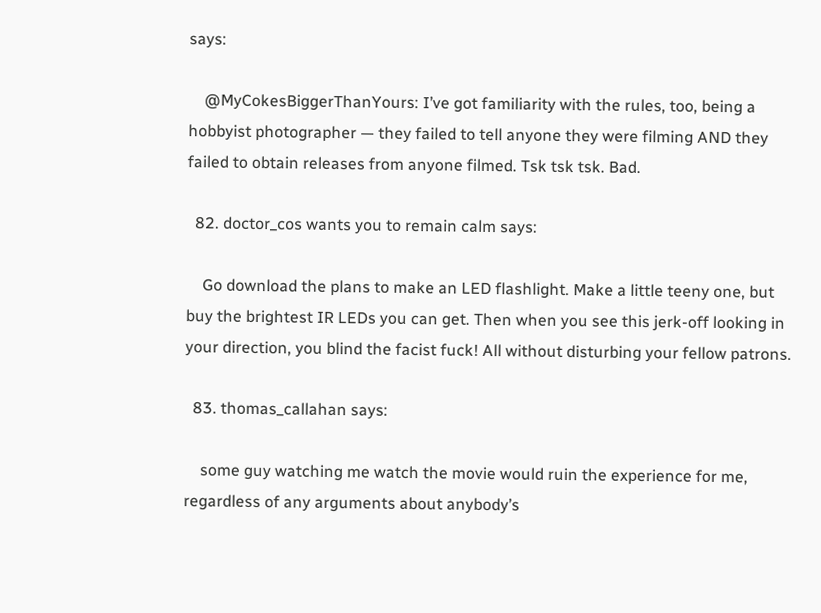says:

    @MyCokesBiggerThanYours: I’ve got familiarity with the rules, too, being a hobbyist photographer — they failed to tell anyone they were filming AND they failed to obtain releases from anyone filmed. Tsk tsk tsk. Bad.

  82. doctor_cos wants you to remain calm says:

    Go download the plans to make an LED flashlight. Make a little teeny one, but buy the brightest IR LEDs you can get. Then when you see this jerk-off looking in your direction, you blind the facist fuck! All without disturbing your fellow patrons.

  83. thomas_callahan says:

    some guy watching me watch the movie would ruin the experience for me, regardless of any arguments about anybody’s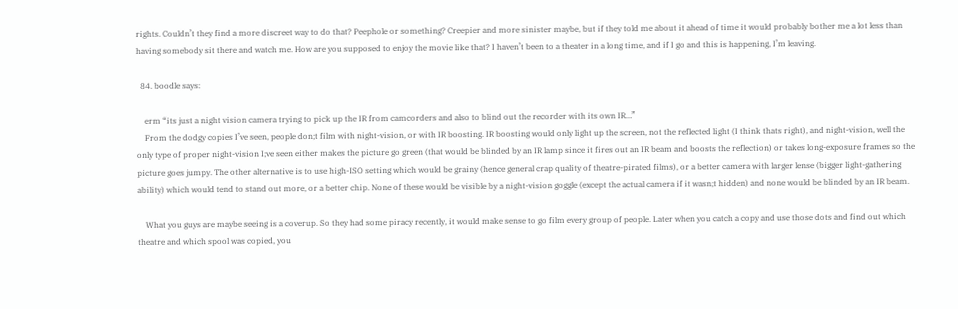rights. Couldn’t they find a more discreet way to do that? Peephole or something? Creepier and more sinister maybe, but if they told me about it ahead of time it would probably bother me a lot less than having somebody sit there and watch me. How are you supposed to enjoy the movie like that? I haven’t been to a theater in a long time, and if I go and this is happening, I’m leaving.

  84. boodle says:

    erm “its just a night vision camera trying to pick up the IR from camcorders and also to blind out the recorder with its own IR…”
    From the dodgy copies I’ve seen, people don;t film with night-vision, or with IR boosting. IR boosting would only light up the screen, not the reflected light (I think thats right), and night-vision, well the only type of proper night-vision I;ve seen either makes the picture go green (that would be blinded by an IR lamp since it fires out an IR beam and boosts the reflection) or takes long-exposure frames so the picture goes jumpy. The other alternative is to use high-ISO setting which would be grainy (hence general crap quality of theatre-pirated films), or a better camera with larger lense (bigger light-gathering ability) which would tend to stand out more, or a better chip. None of these would be visible by a night-vision goggle (except the actual camera if it wasn;t hidden) and none would be blinded by an IR beam.

    What you guys are maybe seeing is a coverup. So they had some piracy recently, it would make sense to go film every group of people. Later when you catch a copy and use those dots and find out which theatre and which spool was copied, you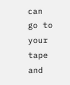can go to your tape and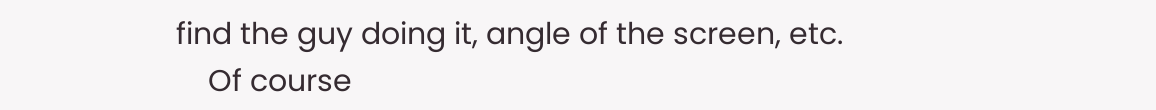find the guy doing it, angle of the screen, etc.
    Of course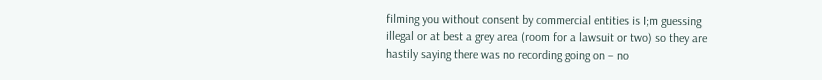filming you without consent by commercial entities is I;m guessing illegal or at best a grey area (room for a lawsuit or two) so they are hastily saying there was no recording going on – no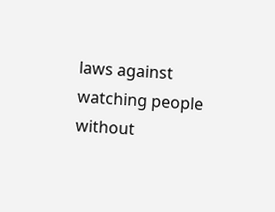laws against watching people without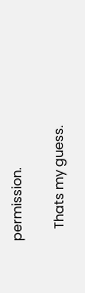permission.

    Thats my guess.